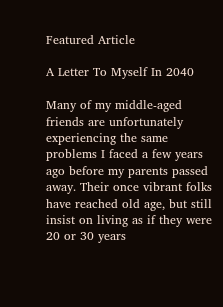Featured Article

A Letter To Myself In 2040

Many of my middle-aged friends are unfortunately experiencing the same problems I faced a few years ago before my parents passed away. Their once vibrant folks have reached old age, but still insist on living as if they were 20 or 30 years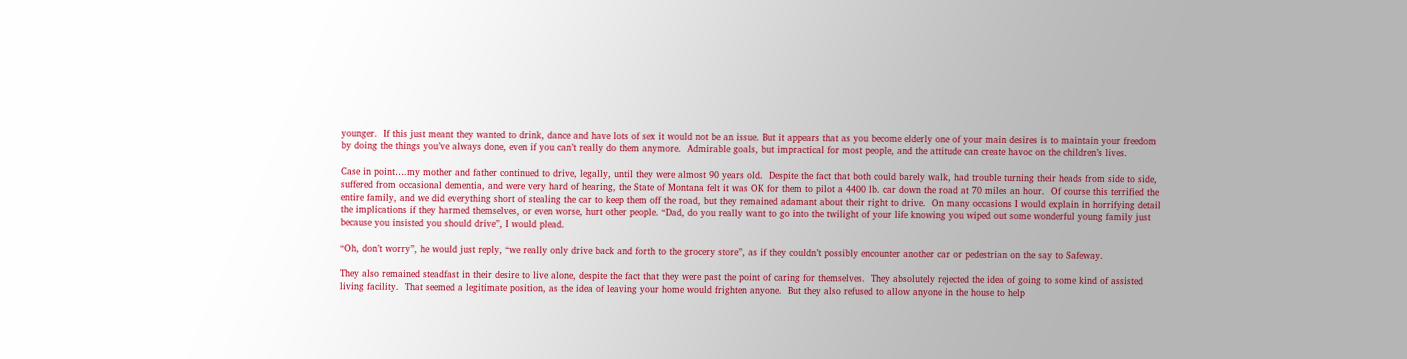younger.  If this just meant they wanted to drink, dance and have lots of sex it would not be an issue. But it appears that as you become elderly one of your main desires is to maintain your freedom by doing the things you’ve always done, even if you can’t really do them anymore.  Admirable goals, but impractical for most people, and the attitude can create havoc on the children’s lives.

Case in point….my mother and father continued to drive, legally, until they were almost 90 years old.  Despite the fact that both could barely walk, had trouble turning their heads from side to side, suffered from occasional dementia, and were very hard of hearing, the State of Montana felt it was OK for them to pilot a 4400 lb. car down the road at 70 miles an hour.  Of course this terrified the entire family, and we did everything short of stealing the car to keep them off the road, but they remained adamant about their right to drive.  On many occasions I would explain in horrifying detail the implications if they harmed themselves, or even worse, hurt other people. “Dad, do you really want to go into the twilight of your life knowing you wiped out some wonderful young family just because you insisted you should drive”, I would plead.

“Oh, don’t worry”, he would just reply, “we really only drive back and forth to the grocery store”, as if they couldn’t possibly encounter another car or pedestrian on the say to Safeway.

They also remained steadfast in their desire to live alone, despite the fact that they were past the point of caring for themselves.  They absolutely rejected the idea of going to some kind of assisted living facility.  That seemed a legitimate position, as the idea of leaving your home would frighten anyone.  But they also refused to allow anyone in the house to help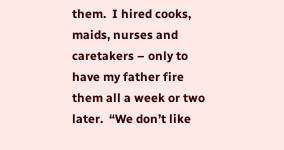them.  I hired cooks, maids, nurses and caretakers – only to have my father fire them all a week or two later.  “We don’t like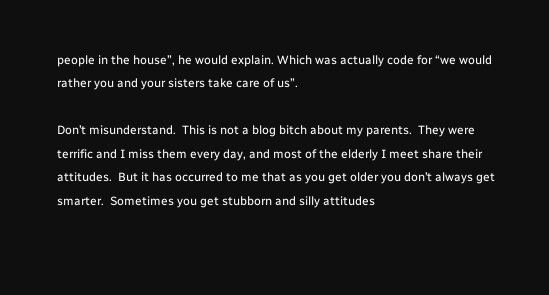people in the house”, he would explain. Which was actually code for “we would rather you and your sisters take care of us”.

Don’t misunderstand.  This is not a blog bitch about my parents.  They were terrific and I miss them every day, and most of the elderly I meet share their attitudes.  But it has occurred to me that as you get older you don’t always get smarter.  Sometimes you get stubborn and silly attitudes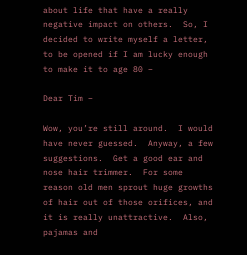about life that have a really negative impact on others.  So, I decided to write myself a letter, to be opened if I am lucky enough to make it to age 80 –

Dear Tim –

Wow, you’re still around.  I would have never guessed.  Anyway, a few suggestions.  Get a good ear and nose hair trimmer.  For some reason old men sprout huge growths of hair out of those orifices, and it is really unattractive.  Also, pajamas and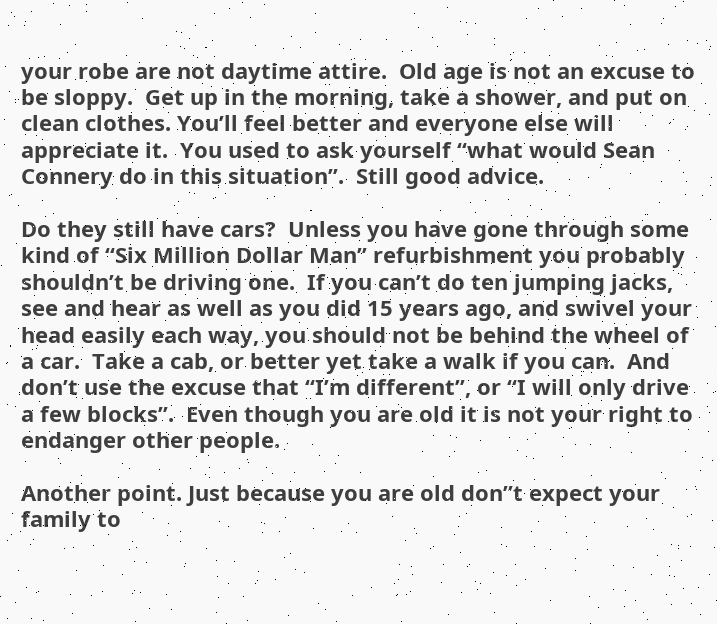your robe are not daytime attire.  Old age is not an excuse to be sloppy.  Get up in the morning, take a shower, and put on clean clothes. You’ll feel better and everyone else will appreciate it.  You used to ask yourself “what would Sean Connery do in this situation”.  Still good advice.

Do they still have cars?  Unless you have gone through some kind of “Six Million Dollar Man” refurbishment you probably shouldn’t be driving one.  If you can’t do ten jumping jacks, see and hear as well as you did 15 years ago, and swivel your head easily each way, you should not be behind the wheel of a car.  Take a cab, or better yet take a walk if you can.  And don’t use the excuse that “I’m different”, or “I will only drive a few blocks”.  Even though you are old it is not your right to endanger other people.

Another point. Just because you are old don”t expect your family to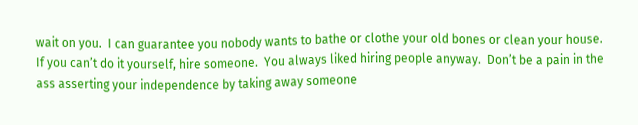wait on you.  I can guarantee you nobody wants to bathe or clothe your old bones or clean your house.  If you can’t do it yourself, hire someone.  You always liked hiring people anyway.  Don’t be a pain in the ass asserting your independence by taking away someone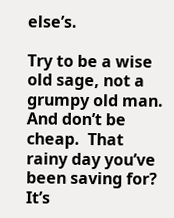else’s.

Try to be a wise old sage, not a grumpy old man.  And don’t be cheap.  That rainy day you’ve been saving for?  It’s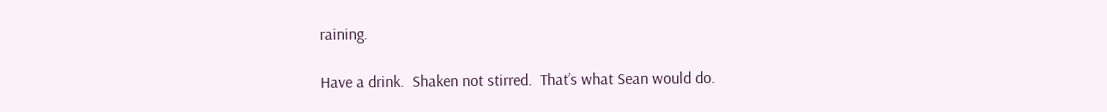raining.

Have a drink.  Shaken not stirred.  That’s what Sean would do.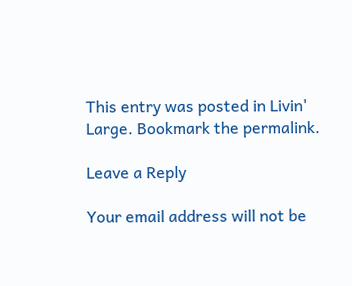This entry was posted in Livin' Large. Bookmark the permalink.

Leave a Reply

Your email address will not be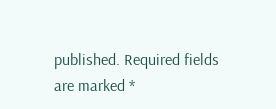published. Required fields are marked *